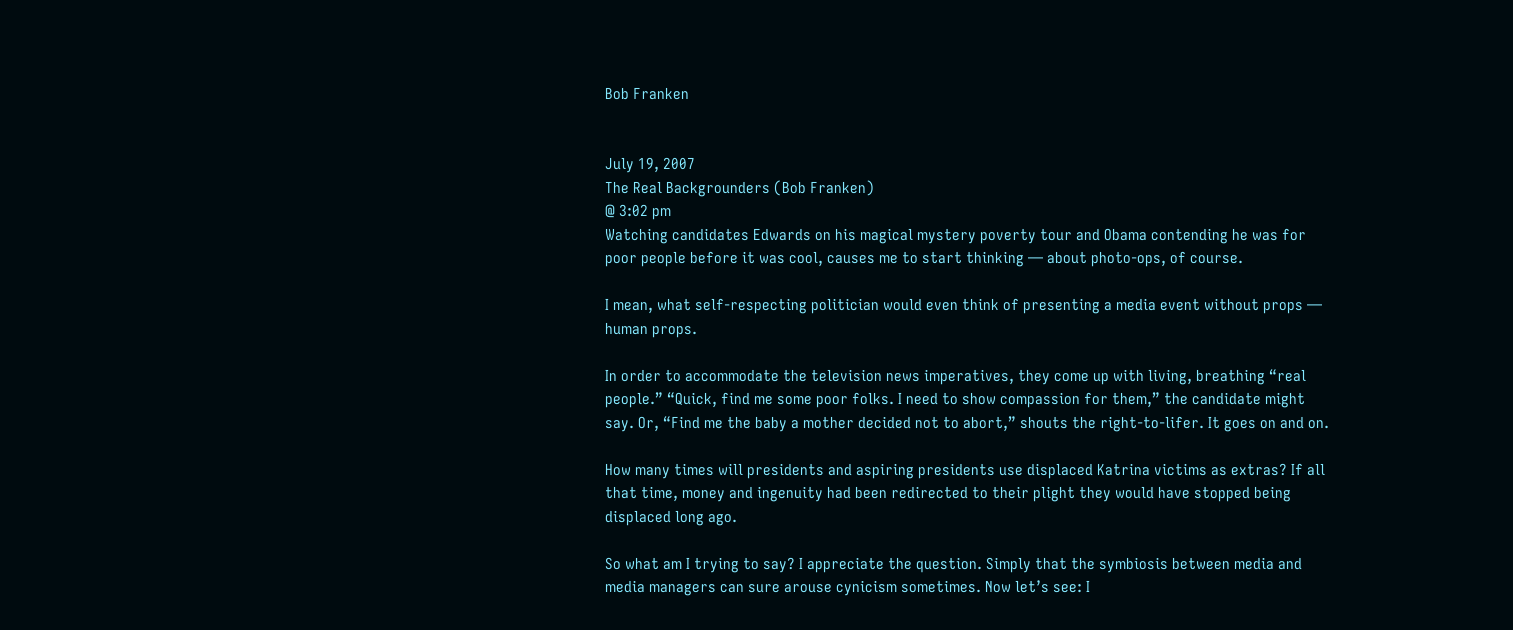Bob Franken


July 19, 2007
The Real Backgrounders (Bob Franken)
@ 3:02 pm
Watching candidates Edwards on his magical mystery poverty tour and Obama contending he was for poor people before it was cool, causes me to start thinking — about photo-ops, of course.

I mean, what self-respecting politician would even think of presenting a media event without props — human props.

In order to accommodate the television news imperatives, they come up with living, breathing “real people.” “Quick, find me some poor folks. I need to show compassion for them,” the candidate might say. Or, “Find me the baby a mother decided not to abort,” shouts the right-to-lifer. It goes on and on.

How many times will presidents and aspiring presidents use displaced Katrina victims as extras? If all that time, money and ingenuity had been redirected to their plight they would have stopped being displaced long ago.

So what am I trying to say? I appreciate the question. Simply that the symbiosis between media and media managers can sure arouse cynicism sometimes. Now let’s see: I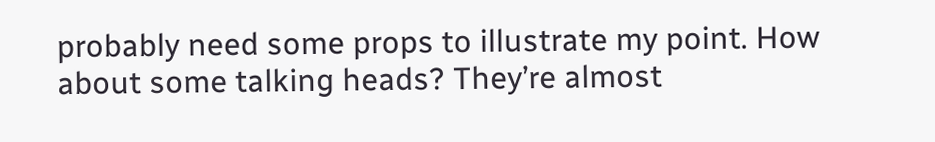probably need some props to illustrate my point. How about some talking heads? They’re almost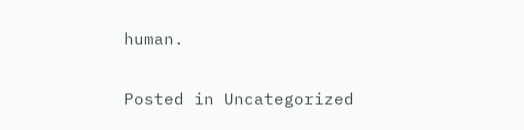human.

Posted in Uncategorized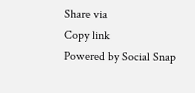Share via
Copy link
Powered by Social Snap